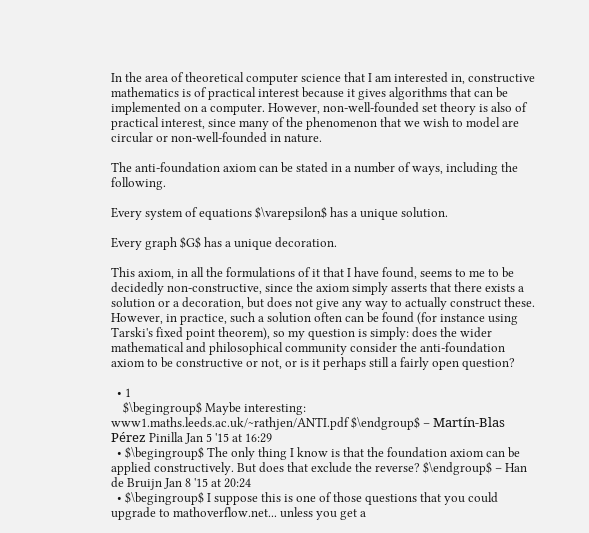In the area of theoretical computer science that I am interested in, constructive mathematics is of practical interest because it gives algorithms that can be implemented on a computer. However, non-well-founded set theory is also of practical interest, since many of the phenomenon that we wish to model are circular or non-well-founded in nature.

The anti-foundation axiom can be stated in a number of ways, including the following.

Every system of equations $\varepsilon$ has a unique solution.

Every graph $G$ has a unique decoration.

This axiom, in all the formulations of it that I have found, seems to me to be decidedly non-constructive, since the axiom simply asserts that there exists a solution or a decoration, but does not give any way to actually construct these. However, in practice, such a solution often can be found (for instance using Tarski's fixed point theorem), so my question is simply: does the wider mathematical and philosophical community consider the anti-foundation axiom to be constructive or not, or is it perhaps still a fairly open question?

  • 1
    $\begingroup$ Maybe interesting: www1.maths.leeds.ac.uk/~rathjen/ANTI.pdf $\endgroup$ – Martín-Blas Pérez Pinilla Jan 5 '15 at 16:29
  • $\begingroup$ The only thing I know is that the foundation axiom can be applied constructively. But does that exclude the reverse? $\endgroup$ – Han de Bruijn Jan 8 '15 at 20:24
  • $\begingroup$ I suppose this is one of those questions that you could upgrade to mathoverflow.net... unless you get a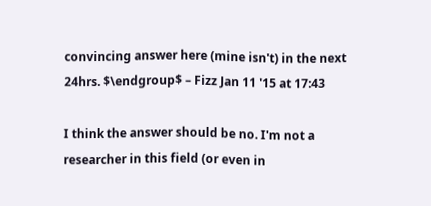convincing answer here (mine isn't) in the next 24hrs. $\endgroup$ – Fizz Jan 11 '15 at 17:43

I think the answer should be no. I'm not a researcher in this field (or even in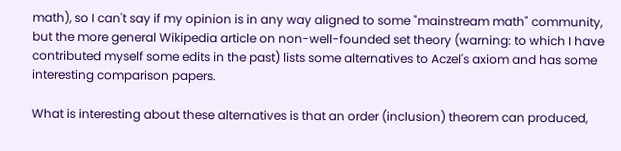math), so I can't say if my opinion is in any way aligned to some "mainstream math" community, but the more general Wikipedia article on non-well-founded set theory (warning: to which I have contributed myself some edits in the past) lists some alternatives to Aczel's axiom and has some interesting comparison papers.

What is interesting about these alternatives is that an order (inclusion) theorem can produced,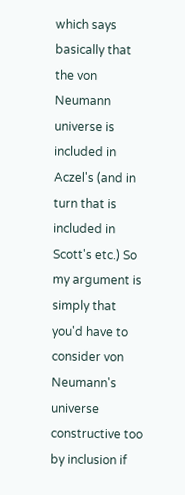which says basically that the von Neumann universe is included in Aczel's (and in turn that is included in Scott's etc.) So my argument is simply that you'd have to consider von Neumann's universe constructive too by inclusion if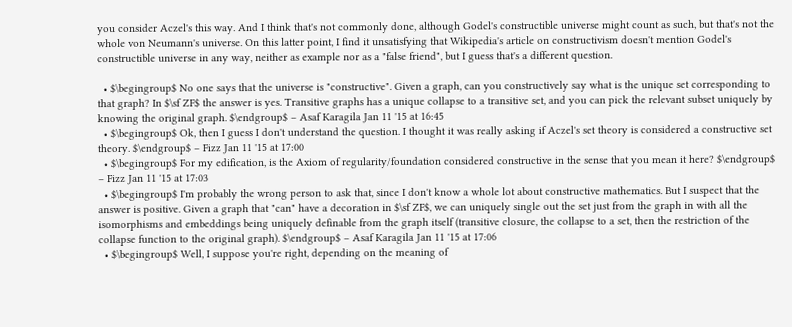you consider Aczel's this way. And I think that's not commonly done, although Godel's constructible universe might count as such, but that's not the whole von Neumann's universe. On this latter point, I find it unsatisfying that Wikipedia's article on constructivism doesn't mention Godel's constructible universe in any way, neither as example nor as a "false friend", but I guess that's a different question.

  • $\begingroup$ No one says that the universe is "constructive". Given a graph, can you constructively say what is the unique set corresponding to that graph? In $\sf ZF$ the answer is yes. Transitive graphs has a unique collapse to a transitive set, and you can pick the relevant subset uniquely by knowing the original graph. $\endgroup$ – Asaf Karagila Jan 11 '15 at 16:45
  • $\begingroup$ Ok, then I guess I don't understand the question. I thought it was really asking if Aczel's set theory is considered a constructive set theory. $\endgroup$ – Fizz Jan 11 '15 at 17:00
  • $\begingroup$ For my edification, is the Axiom of regularity/foundation considered constructive in the sense that you mean it here? $\endgroup$ – Fizz Jan 11 '15 at 17:03
  • $\begingroup$ I'm probably the wrong person to ask that, since I don't know a whole lot about constructive mathematics. But I suspect that the answer is positive. Given a graph that "can" have a decoration in $\sf ZF$, we can uniquely single out the set just from the graph in with all the isomorphisms and embeddings being uniquely definable from the graph itself (transitive closure, the collapse to a set, then the restriction of the collapse function to the original graph). $\endgroup$ – Asaf Karagila Jan 11 '15 at 17:06
  • $\begingroup$ Well, I suppose you're right, depending on the meaning of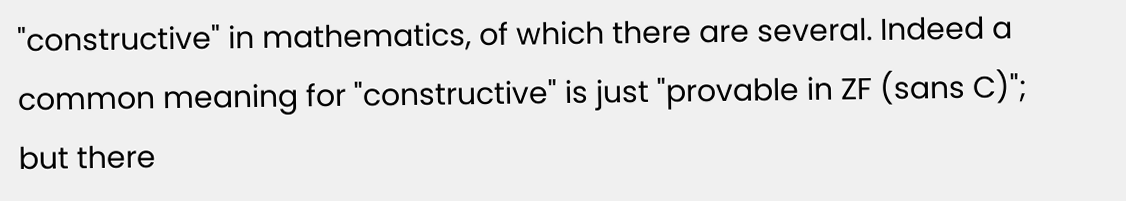"constructive" in mathematics, of which there are several. Indeed a common meaning for "constructive" is just "provable in ZF (sans C)"; but there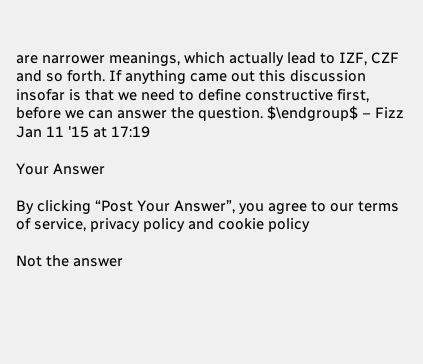are narrower meanings, which actually lead to IZF, CZF and so forth. If anything came out this discussion insofar is that we need to define constructive first, before we can answer the question. $\endgroup$ – Fizz Jan 11 '15 at 17:19

Your Answer

By clicking “Post Your Answer”, you agree to our terms of service, privacy policy and cookie policy

Not the answer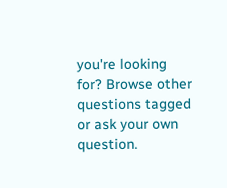you're looking for? Browse other questions tagged or ask your own question.